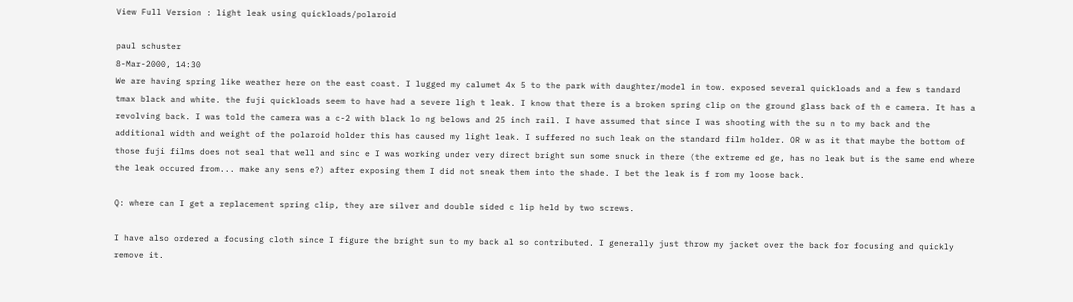View Full Version : light leak using quickloads/polaroid

paul schuster
8-Mar-2000, 14:30
We are having spring like weather here on the east coast. I lugged my calumet 4x 5 to the park with daughter/model in tow. exposed several quickloads and a few s tandard tmax black and white. the fuji quickloads seem to have had a severe ligh t leak. I know that there is a broken spring clip on the ground glass back of th e camera. It has a revolving back. I was told the camera was a c-2 with black lo ng belows and 25 inch rail. I have assumed that since I was shooting with the su n to my back and the additional width and weight of the polaroid holder this has caused my light leak. I suffered no such leak on the standard film holder. OR w as it that maybe the bottom of those fuji films does not seal that well and sinc e I was working under very direct bright sun some snuck in there (the extreme ed ge, has no leak but is the same end where the leak occured from... make any sens e?) after exposing them I did not sneak them into the shade. I bet the leak is f rom my loose back.

Q: where can I get a replacement spring clip, they are silver and double sided c lip held by two screws.

I have also ordered a focusing cloth since I figure the bright sun to my back al so contributed. I generally just throw my jacket over the back for focusing and quickly remove it.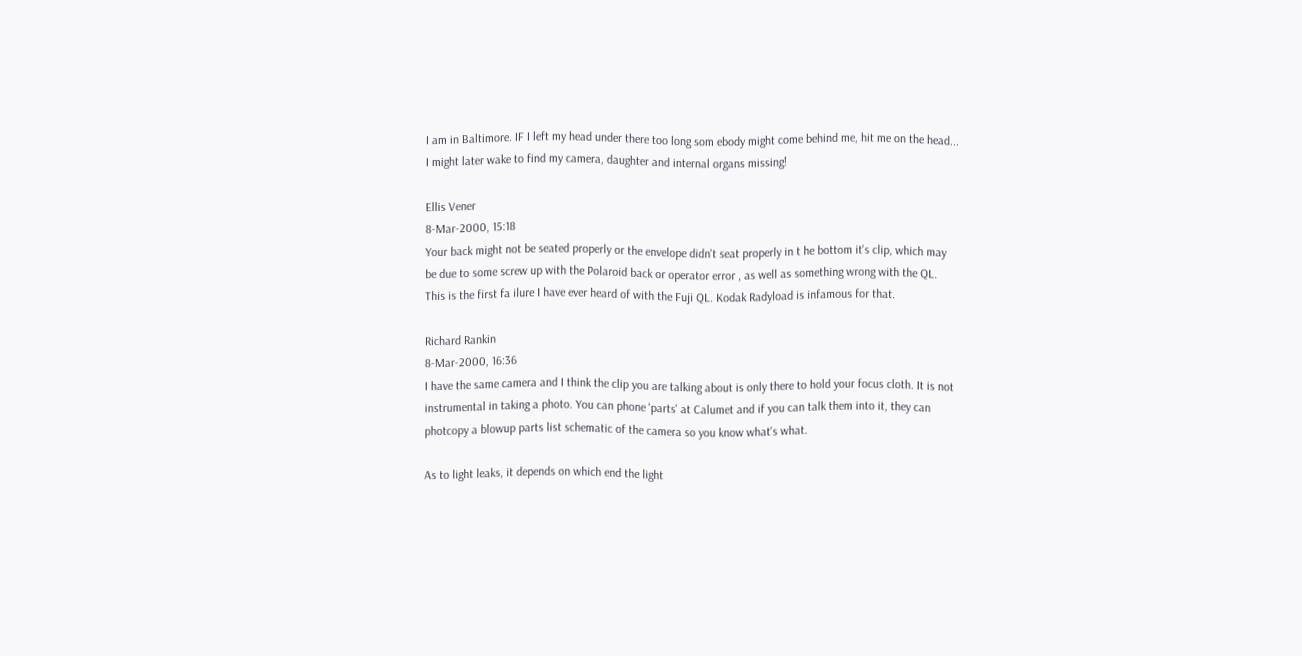I am in Baltimore. IF I left my head under there too long som ebody might come behind me, hit me on the head... I might later wake to find my camera, daughter and internal organs missing!

Ellis Vener
8-Mar-2000, 15:18
Your back might not be seated properly or the envelope didn't seat properly in t he bottom it's clip, which may be due to some screw up with the Polaroid back or operator error , as well as something wrong with the QL. This is the first fa ilure I have ever heard of with the Fuji QL. Kodak Radyload is infamous for that.

Richard Rankin
8-Mar-2000, 16:36
I have the same camera and I think the clip you are talking about is only there to hold your focus cloth. It is not instrumental in taking a photo. You can phone 'parts' at Calumet and if you can talk them into it, they can photcopy a blowup parts list schematic of the camera so you know what's what.

As to light leaks, it depends on which end the light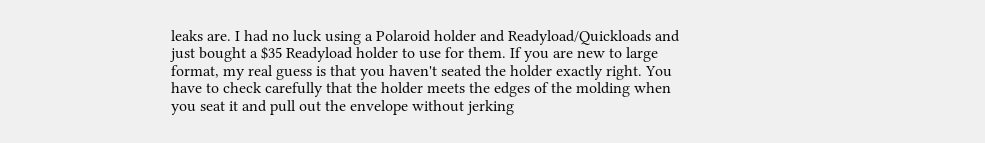leaks are. I had no luck using a Polaroid holder and Readyload/Quickloads and just bought a $35 Readyload holder to use for them. If you are new to large format, my real guess is that you haven't seated the holder exactly right. You have to check carefully that the holder meets the edges of the molding when you seat it and pull out the envelope without jerking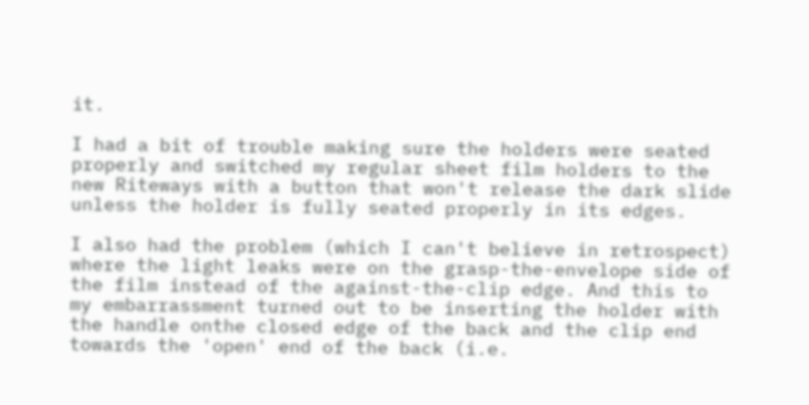it.

I had a bit of trouble making sure the holders were seated properly and switched my regular sheet film holders to the new Riteways with a button that won't release the dark slide unless the holder is fully seated properly in its edges.

I also had the problem (which I can't believe in retrospect) where the light leaks were on the grasp-the-envelope side of the film instead of the against-the-clip edge. And this to my embarrassment turned out to be inserting the holder with the handle onthe closed edge of the back and the clip end towards the 'open' end of the back (i.e.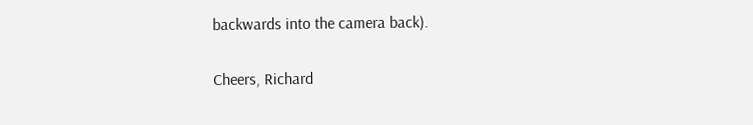backwards into the camera back).

Cheers, Richard